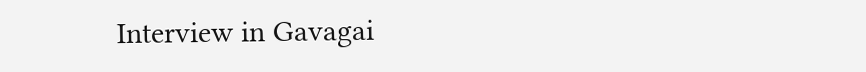Interview in Gavagai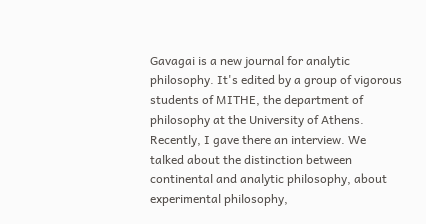Gavagai is a new journal for analytic philosophy. It's edited by a group of vigorous students of MITHE, the department of philosophy at the University of Athens. Recently, I gave there an interview. We talked about the distinction between continental and analytic philosophy, about experimental philosophy,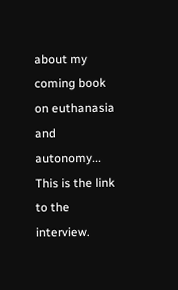about my coming book on euthanasia and autonomy... This is the link to the interview.